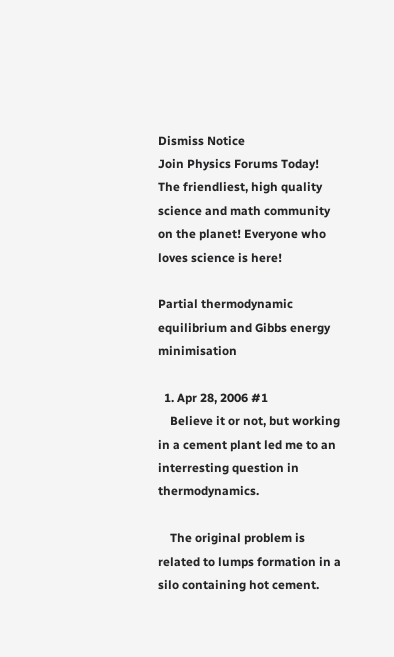Dismiss Notice
Join Physics Forums Today!
The friendliest, high quality science and math community on the planet! Everyone who loves science is here!

Partial thermodynamic equilibrium and Gibbs energy minimisation

  1. Apr 28, 2006 #1
    Believe it or not, but working in a cement plant led me to an interresting question in thermodynamics.

    The original problem is related to lumps formation in a silo containing hot cement.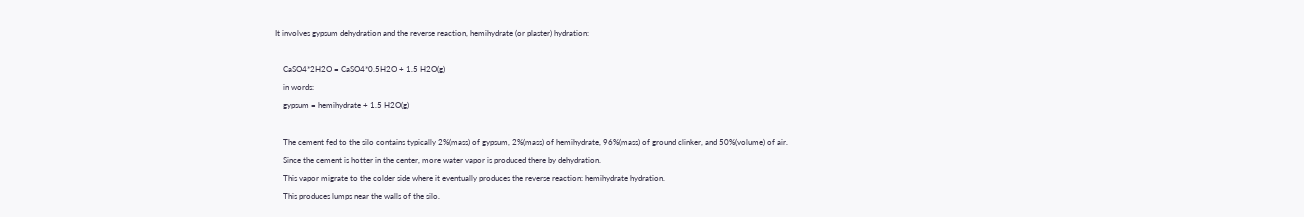It involves gypsum dehydration and the reverse reaction, hemihydrate (or plaster) hydration:

    CaSO4*2H2O = CaSO4*0.5H2O + 1.5 H2O(g)
    in words:
    gypsum = hemihydrate + 1.5 H2O(g)

    The cement fed to the silo contains typically 2%(mass) of gypsum, 2%(mass) of hemihydrate, 96%(mass) of ground clinker, and 50%(volume) of air.
    Since the cement is hotter in the center, more water vapor is produced there by dehydration.
    This vapor migrate to the colder side where it eventually produces the reverse reaction: hemihydrate hydration.
    This produces lumps near the walls of the silo.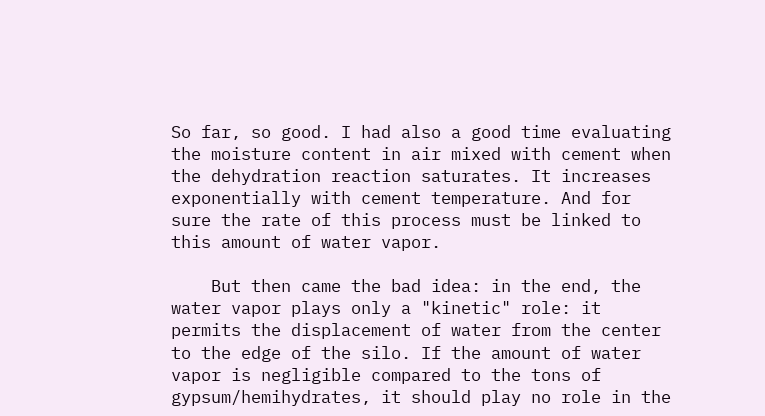So far, so good. I had also a good time evaluating the moisture content in air mixed with cement when the dehydration reaction saturates. It increases exponentially with cement temperature. And for sure the rate of this process must be linked to this amount of water vapor.

    But then came the bad idea: in the end, the water vapor plays only a "kinetic" role: it permits the displacement of water from the center to the edge of the silo. If the amount of water vapor is negligible compared to the tons of gypsum/hemihydrates, it should play no role in the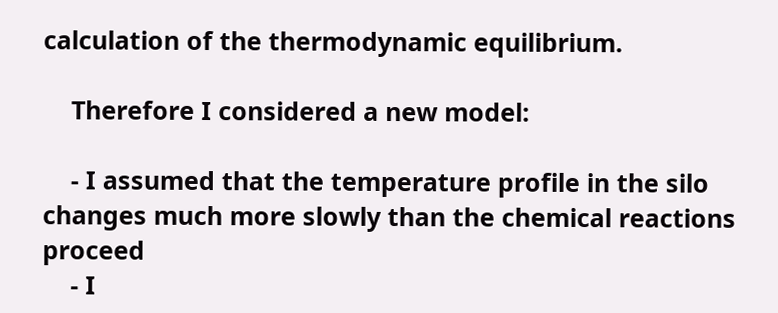calculation of the thermodynamic equilibrium.

    Therefore I considered a new model:

    - I assumed that the temperature profile in the silo changes much more slowly than the chemical reactions proceed
    - I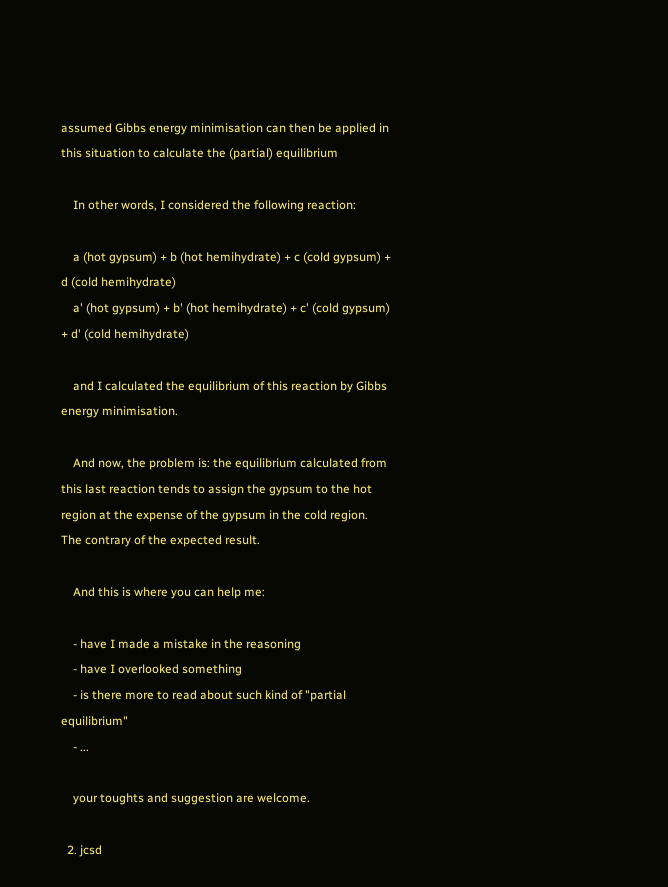assumed Gibbs energy minimisation can then be applied in this situation to calculate the (partial) equilibrium

    In other words, I considered the following reaction:

    a (hot gypsum) + b (hot hemihydrate) + c (cold gypsum) + d (cold hemihydrate)
    a' (hot gypsum) + b' (hot hemihydrate) + c' (cold gypsum) + d' (cold hemihydrate)

    and I calculated the equilibrium of this reaction by Gibbs energy minimisation.

    And now, the problem is: the equilibrium calculated from this last reaction tends to assign the gypsum to the hot region at the expense of the gypsum in the cold region. The contrary of the expected result.

    And this is where you can help me:

    - have I made a mistake in the reasoning
    - have I overlooked something
    - is there more to read about such kind of "partial equilibrium"
    - ...

    your toughts and suggestion are welcome.

  2. jcsd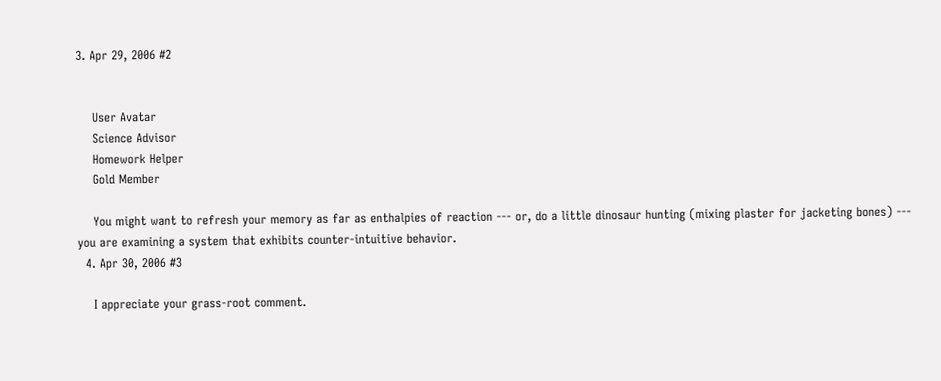3. Apr 29, 2006 #2


    User Avatar
    Science Advisor
    Homework Helper
    Gold Member

    You might want to refresh your memory as far as enthalpies of reaction --- or, do a little dinosaur hunting (mixing plaster for jacketing bones) --- you are examining a system that exhibits counter-intuitive behavior.
  4. Apr 30, 2006 #3

    I appreciate your grass-root comment.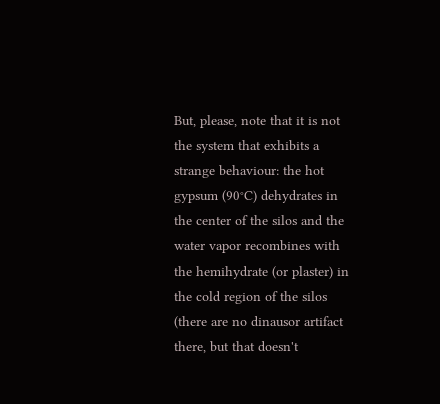But, please, note that it is not the system that exhibits a strange behaviour: the hot gypsum (90°C) dehydrates in the center of the silos and the water vapor recombines with the hemihydrate (or plaster) in the cold region of the silos (there are no dinausor artifact there, but that doesn't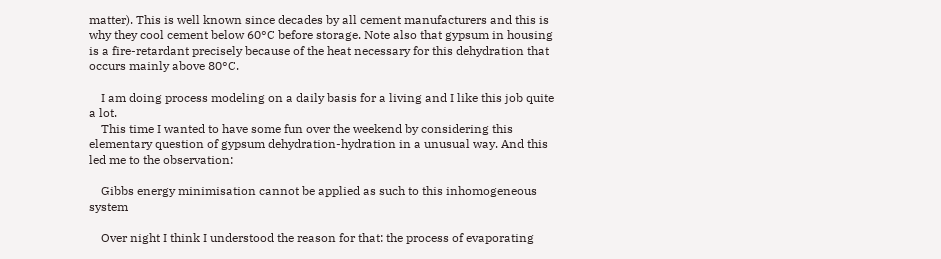matter). This is well known since decades by all cement manufacturers and this is why they cool cement below 60°C before storage. Note also that gypsum in housing is a fire-retardant precisely because of the heat necessary for this dehydration that occurs mainly above 80°C.

    I am doing process modeling on a daily basis for a living and I like this job quite a lot.
    This time I wanted to have some fun over the weekend by considering this elementary question of gypsum dehydration-hydration in a unusual way. And this led me to the observation:

    Gibbs energy minimisation cannot be applied as such to this inhomogeneous system

    Over night I think I understood the reason for that: the process of evaporating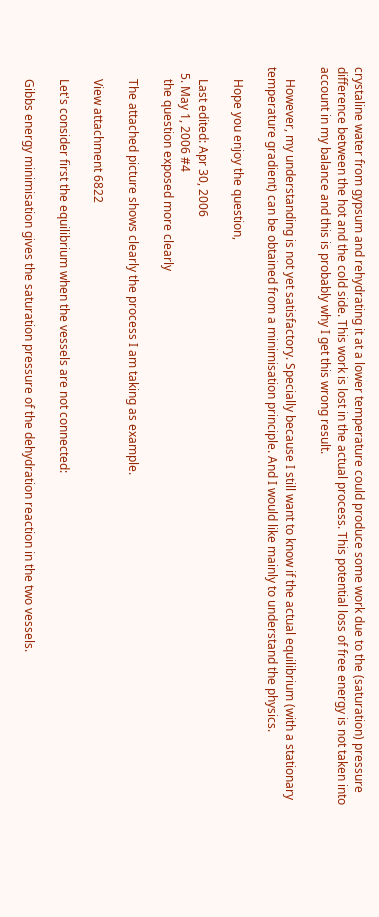crystaline water from gypsum and rehydrating it at a lower temperature could produce some work due to the (saturation) pressure difference between the hot and the cold side. This work is lost in the actual process. This potential loss of free energy is not taken into account in my balance and this is probably why I get this wrong result.

    However, my understanding is not yet satisfactory. Specially because I still want to know if the actual equilibrium (with a stationary temperature gradient) can be obtained from a minimisation principle. And I would like mainly to understand the physics.

    Hope you enjoy the question,

    Last edited: Apr 30, 2006
  5. May 1, 2006 #4
    the question exposed more clearly

    The attached picture shows clearly the process I am taking as example.

    View attachment 6822

    Let's consider first the equilibrium when the vessels are not connected:

    Gibbs energy minimisation gives the saturation pressure of the dehydration reaction in the two vessels.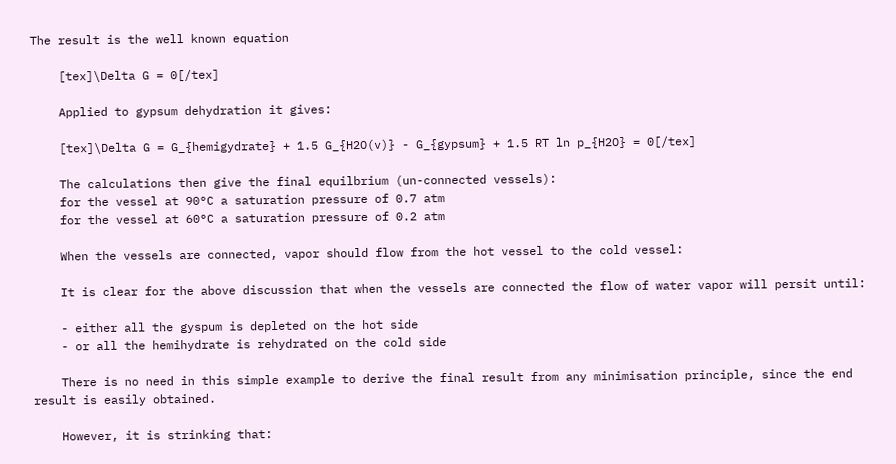The result is the well known equation

    [tex]\Delta G = 0[/tex]

    Applied to gypsum dehydration it gives:

    [tex]\Delta G = G_{hemigydrate} + 1.5 G_{H2O(v)} - G_{gypsum} + 1.5 RT ln p_{H2O} = 0[/tex]

    The calculations then give the final equilbrium (un-connected vessels):
    for the vessel at 90°C a saturation pressure of 0.7 atm
    for the vessel at 60°C a saturation pressure of 0.2 atm

    When the vessels are connected, vapor should flow from the hot vessel to the cold vessel:

    It is clear for the above discussion that when the vessels are connected the flow of water vapor will persit until:

    - either all the gyspum is depleted on the hot side
    - or all the hemihydrate is rehydrated on the cold side

    There is no need in this simple example to derive the final result from any minimisation principle, since the end result is easily obtained.

    However, it is strinking that: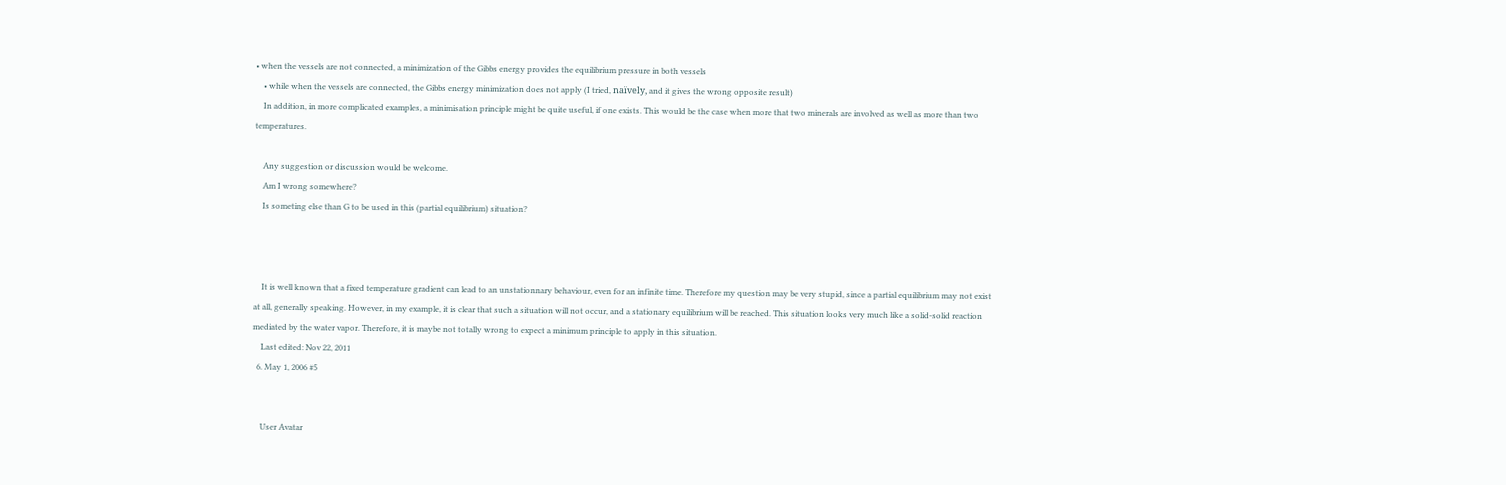• when the vessels are not connected, a minimization of the Gibbs energy provides the equilibrium pressure in both vessels
    • while when the vessels are connected, the Gibbs energy minimization does not apply (I tried, naïvely, and it gives the wrong opposite result)
    In addition, in more complicated examples, a minimisation principle might be quite useful, if one exists. This would be the case when more that two minerals are involved as well as more than two temperatures.

    Any suggestion or discussion would be welcome.
    Am I wrong somewhere?
    Is someting else than G to be used in this (partial equilibrium) situation?



    It is well known that a fixed temperature gradient can lead to an unstationnary behaviour, even for an infinite time. Therefore my question may be very stupid, since a partial equilibrium may not exist at all, generally speaking. However, in my example, it is clear that such a situation will not occur, and a stationary equilibrium will be reached. This situation looks very much like a solid-solid reaction mediated by the water vapor. Therefore, it is maybe not totally wrong to expect a minimum principle to apply in this situation.
    Last edited: Nov 22, 2011
  6. May 1, 2006 #5


    User Avatar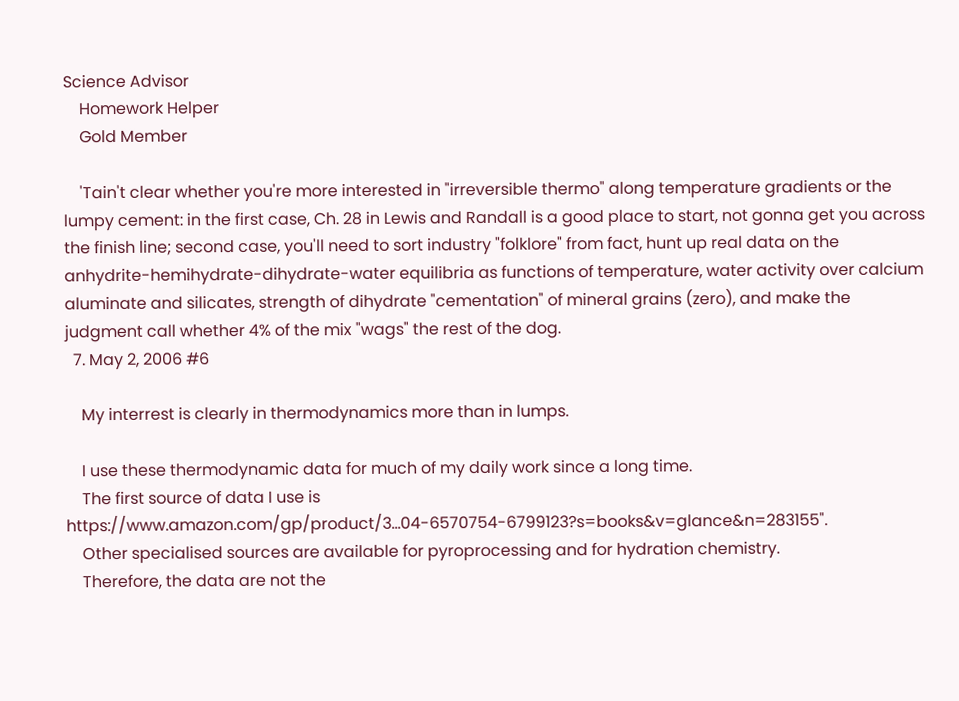Science Advisor
    Homework Helper
    Gold Member

    'Tain't clear whether you're more interested in "irreversible thermo" along temperature gradients or the lumpy cement: in the first case, Ch. 28 in Lewis and Randall is a good place to start, not gonna get you across the finish line; second case, you'll need to sort industry "folklore" from fact, hunt up real data on the anhydrite-hemihydrate-dihydrate-water equilibria as functions of temperature, water activity over calcium aluminate and silicates, strength of dihydrate "cementation" of mineral grains (zero), and make the judgment call whether 4% of the mix "wags" the rest of the dog.
  7. May 2, 2006 #6

    My interrest is clearly in thermodynamics more than in lumps.

    I use these thermodynamic data for much of my daily work since a long time.
    The first source of data I use is https://www.amazon.com/gp/product/3...04-6570754-6799123?s=books&v=glance&n=283155".
    Other specialised sources are available for pyroprocessing and for hydration chemistry.
    Therefore, the data are not the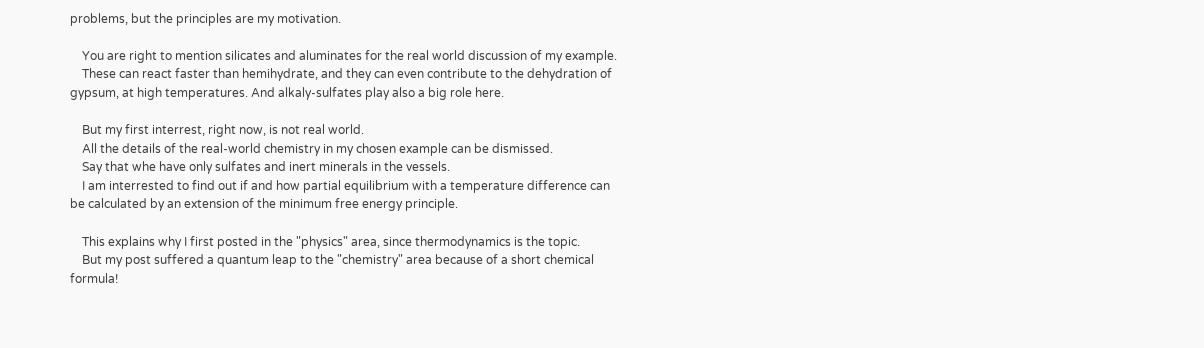problems, but the principles are my motivation.

    You are right to mention silicates and aluminates for the real world discussion of my example.
    These can react faster than hemihydrate, and they can even contribute to the dehydration of gypsum, at high temperatures. And alkaly-sulfates play also a big role here.

    But my first interrest, right now, is not real world.
    All the details of the real-world chemistry in my chosen example can be dismissed.
    Say that whe have only sulfates and inert minerals in the vessels.
    I am interrested to find out if and how partial equilibrium with a temperature difference can be calculated by an extension of the minimum free energy principle.

    This explains why I first posted in the "physics" area, since thermodynamics is the topic.
    But my post suffered a quantum leap to the "chemistry" area because of a short chemical formula!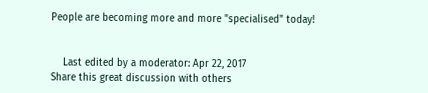People are becoming more and more "specialised" today!


    Last edited by a moderator: Apr 22, 2017
Share this great discussion with others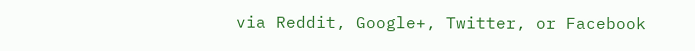via Reddit, Google+, Twitter, or Facebook